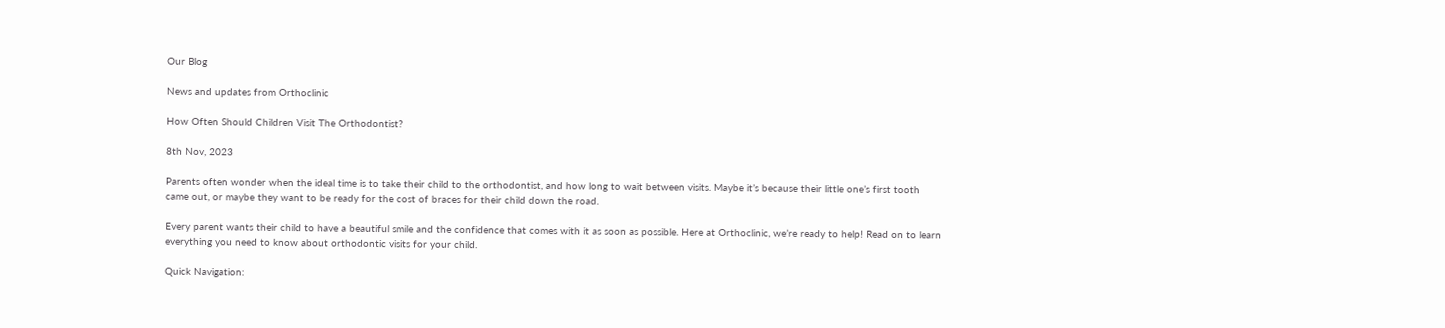Our Blog

News and updates from Orthoclinic

How Often Should Children Visit The Orthodontist?

8th Nov, 2023

Parents often wonder when the ideal time is to take their child to the orthodontist, and how long to wait between visits. Maybe it’s because their little one’s first tooth came out, or maybe they want to be ready for the cost of braces for their child down the road.

Every parent wants their child to have a beautiful smile and the confidence that comes with it as soon as possible. Here at Orthoclinic, we’re ready to help! Read on to learn everything you need to know about orthodontic visits for your child.

Quick Navigation: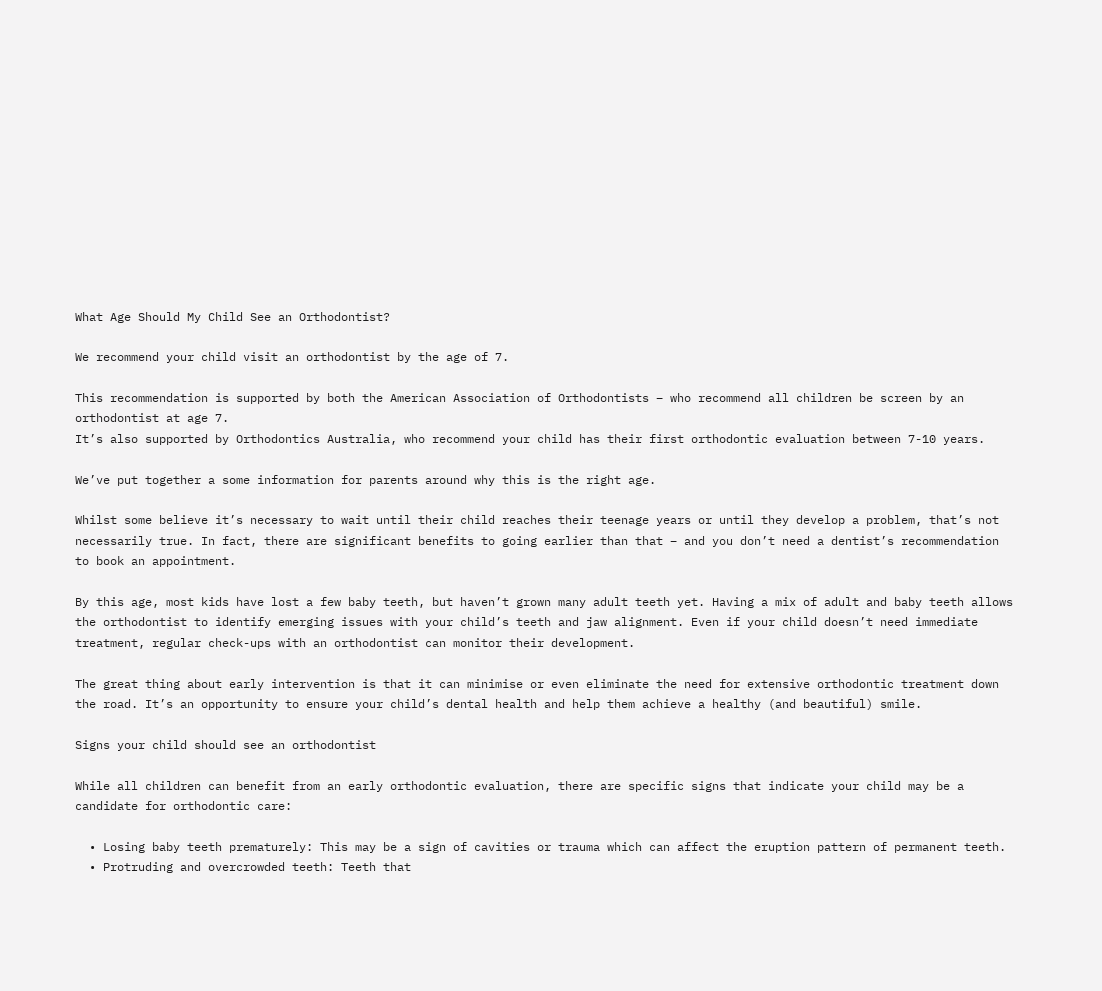What Age Should My Child See an Orthodontist?

We recommend your child visit an orthodontist by the age of 7.

This recommendation is supported by both the American Association of Orthodontists – who recommend all children be screen by an orthodontist at age 7.
It’s also supported by Orthodontics Australia, who recommend your child has their first orthodontic evaluation between 7-10 years.

We’ve put together a some information for parents around why this is the right age.

Whilst some believe it’s necessary to wait until their child reaches their teenage years or until they develop a problem, that’s not necessarily true. In fact, there are significant benefits to going earlier than that – and you don’t need a dentist’s recommendation to book an appointment.

By this age, most kids have lost a few baby teeth, but haven’t grown many adult teeth yet. Having a mix of adult and baby teeth allows the orthodontist to identify emerging issues with your child’s teeth and jaw alignment. Even if your child doesn’t need immediate treatment, regular check-ups with an orthodontist can monitor their development.

The great thing about early intervention is that it can minimise or even eliminate the need for extensive orthodontic treatment down the road. It’s an opportunity to ensure your child’s dental health and help them achieve a healthy (and beautiful) smile.

Signs your child should see an orthodontist

While all children can benefit from an early orthodontic evaluation, there are specific signs that indicate your child may be a candidate for orthodontic care:

  • Losing baby teeth prematurely: This may be a sign of cavities or trauma which can affect the eruption pattern of permanent teeth.
  • Protruding and overcrowded teeth: Teeth that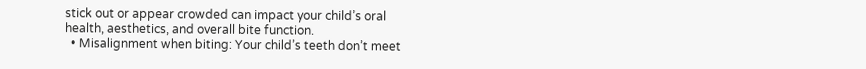stick out or appear crowded can impact your child’s oral health, aesthetics, and overall bite function.
  • Misalignment when biting: Your child’s teeth don’t meet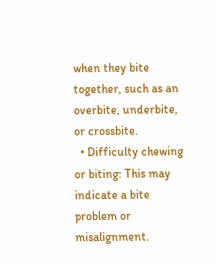when they bite together, such as an overbite, underbite, or crossbite.
  • Difficulty chewing or biting: This may indicate a bite problem or misalignment.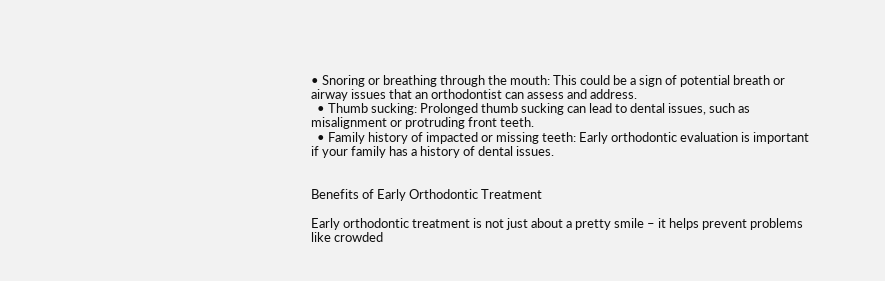• Snoring or breathing through the mouth: This could be a sign of potential breath or airway issues that an orthodontist can assess and address.
  • Thumb sucking: Prolonged thumb sucking can lead to dental issues, such as misalignment or protruding front teeth.
  • Family history of impacted or missing teeth: Early orthodontic evaluation is important if your family has a history of dental issues.


Benefits of Early Orthodontic Treatment

Early orthodontic treatment is not just about a pretty smile – it helps prevent problems like crowded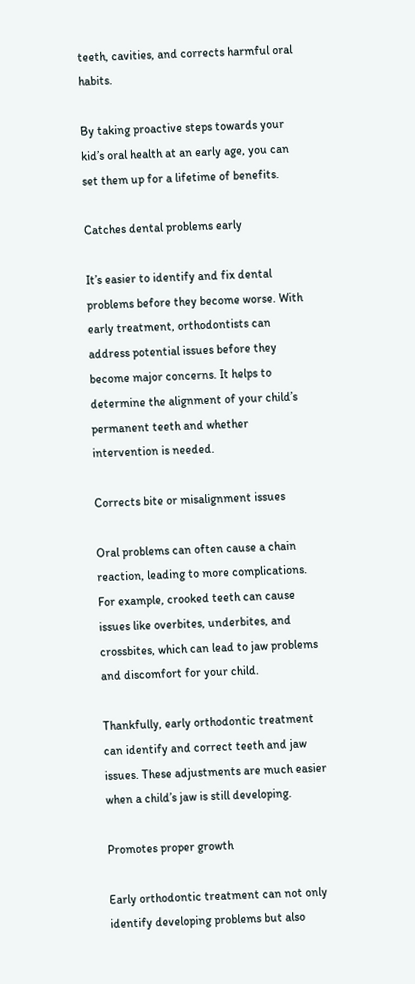teeth, cavities, and corrects harmful oral habits.

By taking proactive steps towards your kid’s oral health at an early age, you can set them up for a lifetime of benefits.

Catches dental problems early

It’s easier to identify and fix dental problems before they become worse. With early treatment, orthodontists can address potential issues before they become major concerns. It helps to determine the alignment of your child’s permanent teeth and whether intervention is needed.

Corrects bite or misalignment issues

Oral problems can often cause a chain reaction, leading to more complications. For example, crooked teeth can cause issues like overbites, underbites, and crossbites, which can lead to jaw problems and discomfort for your child.

Thankfully, early orthodontic treatment can identify and correct teeth and jaw issues. These adjustments are much easier when a child’s jaw is still developing.

Promotes proper growth

Early orthodontic treatment can not only identify developing problems but also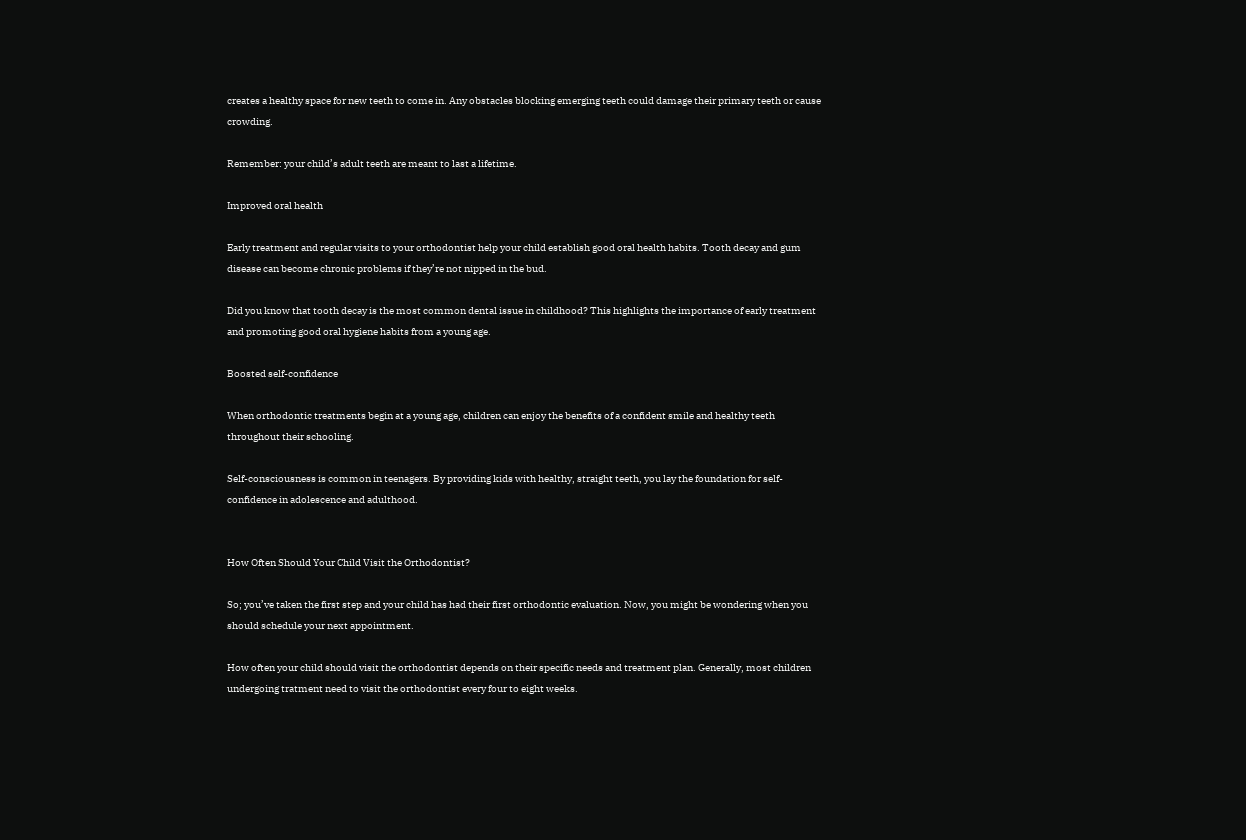creates a healthy space for new teeth to come in. Any obstacles blocking emerging teeth could damage their primary teeth or cause crowding.

Remember: your child’s adult teeth are meant to last a lifetime.

Improved oral health

Early treatment and regular visits to your orthodontist help your child establish good oral health habits. Tooth decay and gum disease can become chronic problems if they’re not nipped in the bud.

Did you know that tooth decay is the most common dental issue in childhood? This highlights the importance of early treatment and promoting good oral hygiene habits from a young age.

Boosted self-confidence

When orthodontic treatments begin at a young age, children can enjoy the benefits of a confident smile and healthy teeth throughout their schooling.

Self-consciousness is common in teenagers. By providing kids with healthy, straight teeth, you lay the foundation for self-confidence in adolescence and adulthood.


How Often Should Your Child Visit the Orthodontist?

So; you’ve taken the first step and your child has had their first orthodontic evaluation. Now, you might be wondering when you should schedule your next appointment.

How often your child should visit the orthodontist depends on their specific needs and treatment plan. Generally, most children undergoing tratment need to visit the orthodontist every four to eight weeks.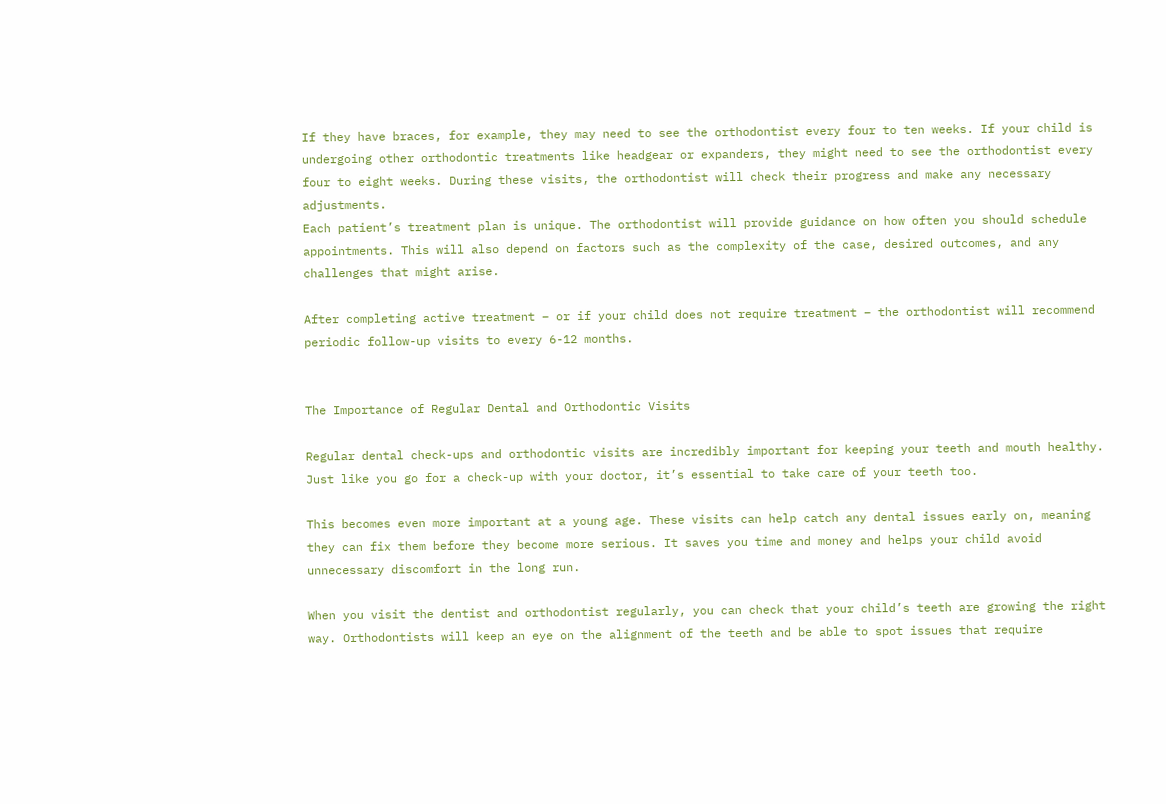If they have braces, for example, they may need to see the orthodontist every four to ten weeks. If your child is undergoing other orthodontic treatments like headgear or expanders, they might need to see the orthodontist every four to eight weeks. During these visits, the orthodontist will check their progress and make any necessary adjustments.
Each patient’s treatment plan is unique. The orthodontist will provide guidance on how often you should schedule appointments. This will also depend on factors such as the complexity of the case, desired outcomes, and any challenges that might arise.

After completing active treatment – or if your child does not require treatment – the orthodontist will recommend periodic follow-up visits to every 6-12 months.


The Importance of Regular Dental and Orthodontic Visits

Regular dental check-ups and orthodontic visits are incredibly important for keeping your teeth and mouth healthy. Just like you go for a check-up with your doctor, it’s essential to take care of your teeth too.

This becomes even more important at a young age. These visits can help catch any dental issues early on, meaning they can fix them before they become more serious. It saves you time and money and helps your child avoid unnecessary discomfort in the long run.

When you visit the dentist and orthodontist regularly, you can check that your child’s teeth are growing the right way. Orthodontists will keep an eye on the alignment of the teeth and be able to spot issues that require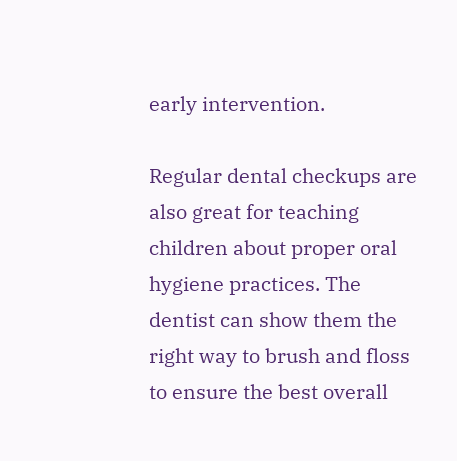early intervention.

Regular dental checkups are also great for teaching children about proper oral hygiene practices. The dentist can show them the right way to brush and floss to ensure the best overall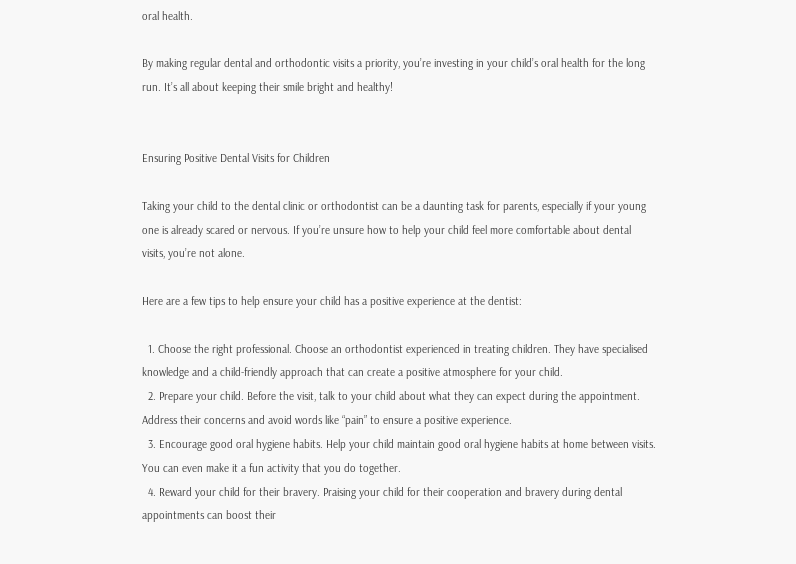oral health.

By making regular dental and orthodontic visits a priority, you’re investing in your child’s oral health for the long run. It’s all about keeping their smile bright and healthy!


Ensuring Positive Dental Visits for Children

Taking your child to the dental clinic or orthodontist can be a daunting task for parents, especially if your young one is already scared or nervous. If you’re unsure how to help your child feel more comfortable about dental visits, you’re not alone.

Here are a few tips to help ensure your child has a positive experience at the dentist:

  1. Choose the right professional. Choose an orthodontist experienced in treating children. They have specialised knowledge and a child-friendly approach that can create a positive atmosphere for your child.
  2. Prepare your child. Before the visit, talk to your child about what they can expect during the appointment. Address their concerns and avoid words like “pain” to ensure a positive experience.
  3. Encourage good oral hygiene habits. Help your child maintain good oral hygiene habits at home between visits. You can even make it a fun activity that you do together.
  4. Reward your child for their bravery. Praising your child for their cooperation and bravery during dental appointments can boost their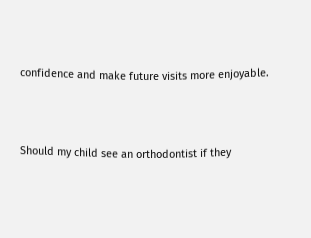confidence and make future visits more enjoyable.



Should my child see an orthodontist if they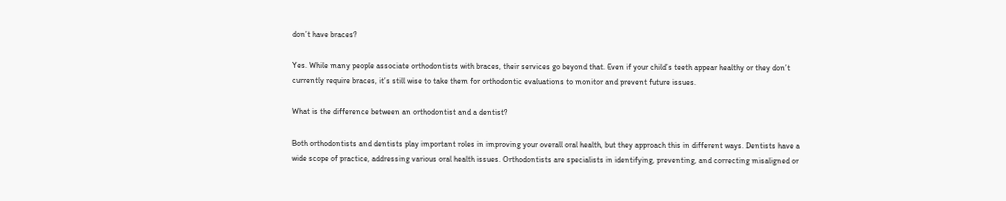don’t have braces?

Yes. While many people associate orthodontists with braces, their services go beyond that. Even if your child’s teeth appear healthy or they don’t currently require braces, it’s still wise to take them for orthodontic evaluations to monitor and prevent future issues.

What is the difference between an orthodontist and a dentist?

Both orthodontists and dentists play important roles in improving your overall oral health, but they approach this in different ways. Dentists have a wide scope of practice, addressing various oral health issues. Orthodontists are specialists in identifying, preventing, and correcting misaligned or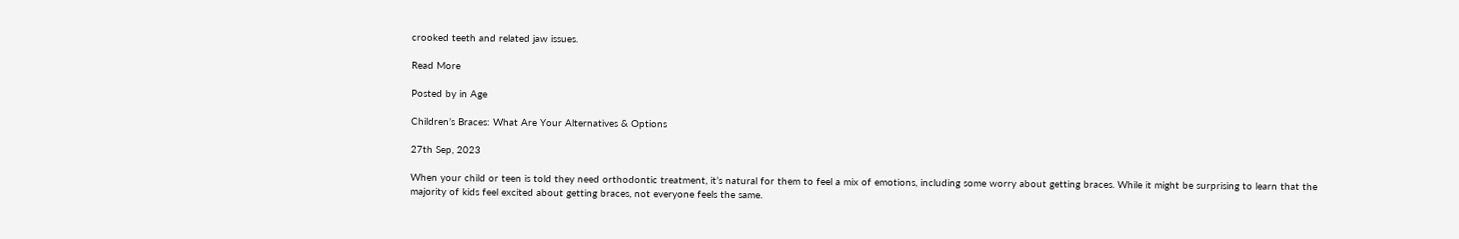crooked teeth and related jaw issues.

Read More

Posted by in Age

Children’s Braces: What Are Your Alternatives & Options

27th Sep, 2023

When your child or teen is told they need orthodontic treatment, it’s natural for them to feel a mix of emotions, including some worry about getting braces. While it might be surprising to learn that the majority of kids feel excited about getting braces, not everyone feels the same.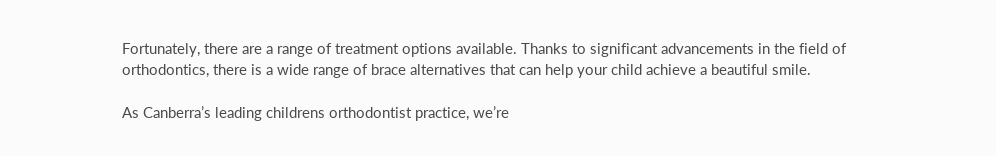Fortunately, there are a range of treatment options available. Thanks to significant advancements in the field of orthodontics, there is a wide range of brace alternatives that can help your child achieve a beautiful smile.

As Canberra’s leading childrens orthodontist practice, we’re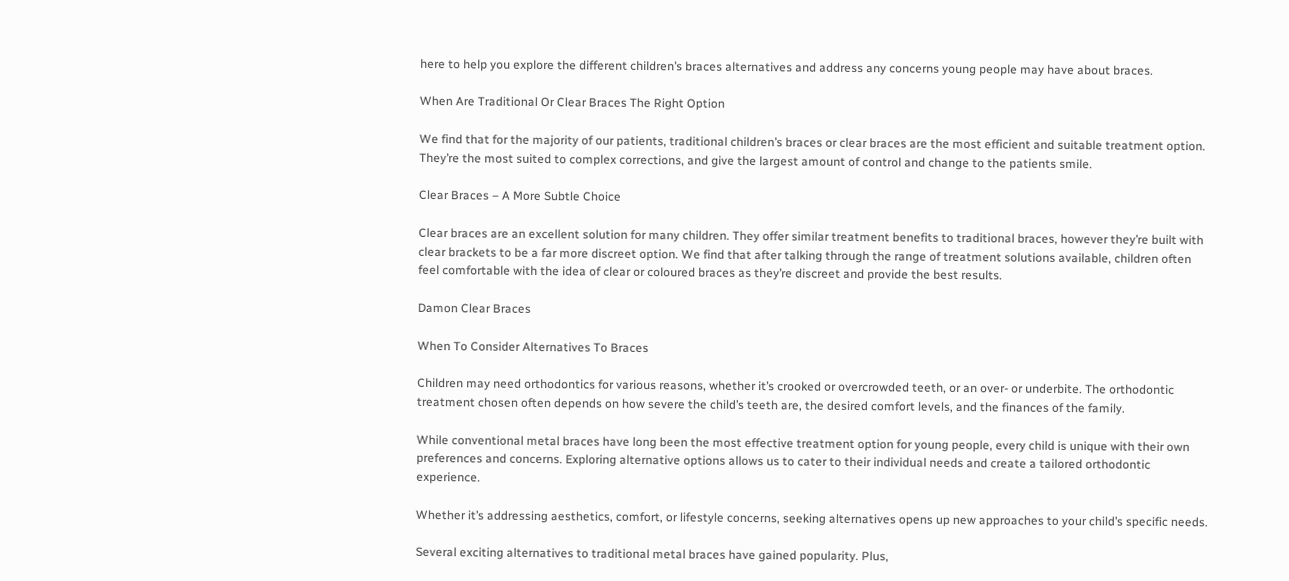here to help you explore the different children’s braces alternatives and address any concerns young people may have about braces.

When Are Traditional Or Clear Braces The Right Option

We find that for the majority of our patients, traditional children’s braces or clear braces are the most efficient and suitable treatment option. They’re the most suited to complex corrections, and give the largest amount of control and change to the patients smile.

Clear Braces – A More Subtle Choice

Clear braces are an excellent solution for many children. They offer similar treatment benefits to traditional braces, however they’re built with clear brackets to be a far more discreet option. We find that after talking through the range of treatment solutions available, children often feel comfortable with the idea of clear or coloured braces as they’re discreet and provide the best results.

Damon Clear Braces

When To Consider Alternatives To Braces

Children may need orthodontics for various reasons, whether it’s crooked or overcrowded teeth, or an over- or underbite. The orthodontic treatment chosen often depends on how severe the child’s teeth are, the desired comfort levels, and the finances of the family.

While conventional metal braces have long been the most effective treatment option for young people, every child is unique with their own preferences and concerns. Exploring alternative options allows us to cater to their individual needs and create a tailored orthodontic experience.

Whether it’s addressing aesthetics, comfort, or lifestyle concerns, seeking alternatives opens up new approaches to your child’s specific needs.

Several exciting alternatives to traditional metal braces have gained popularity. Plus,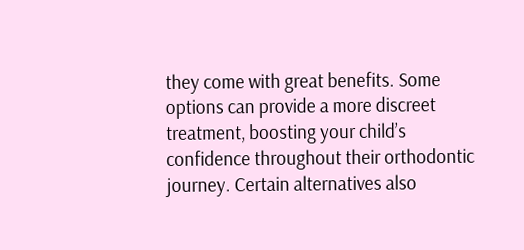they come with great benefits. Some options can provide a more discreet treatment, boosting your child’s confidence throughout their orthodontic journey. Certain alternatives also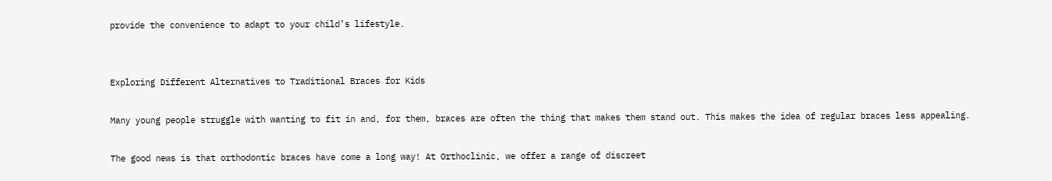provide the convenience to adapt to your child’s lifestyle.


Exploring Different Alternatives to Traditional Braces for Kids

Many young people struggle with wanting to fit in and, for them, braces are often the thing that makes them stand out. This makes the idea of regular braces less appealing.

The good news is that orthodontic braces have come a long way! At Orthoclinic, we offer a range of discreet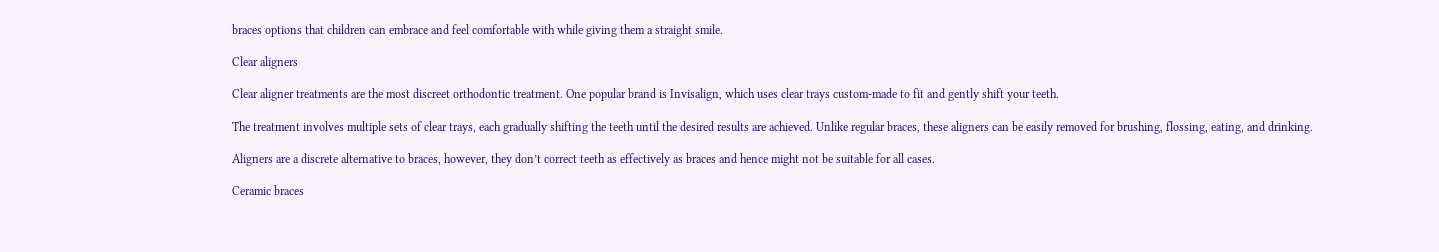braces options that children can embrace and feel comfortable with while giving them a straight smile.

Clear aligners

Clear aligner treatments are the most discreet orthodontic treatment. One popular brand is Invisalign, which uses clear trays custom-made to fit and gently shift your teeth.

The treatment involves multiple sets of clear trays, each gradually shifting the teeth until the desired results are achieved. Unlike regular braces, these aligners can be easily removed for brushing, flossing, eating, and drinking.

Aligners are a discrete alternative to braces, however, they don’t correct teeth as effectively as braces and hence might not be suitable for all cases.

Ceramic braces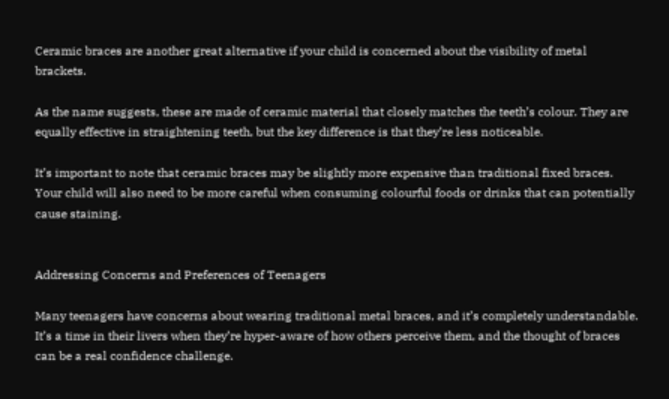Ceramic braces are another great alternative if your child is concerned about the visibility of metal brackets.

As the name suggests, these are made of ceramic material that closely matches the teeth’s colour. They are equally effective in straightening teeth, but the key difference is that they’re less noticeable.

It’s important to note that ceramic braces may be slightly more expensive than traditional fixed braces. Your child will also need to be more careful when consuming colourful foods or drinks that can potentially cause staining.


Addressing Concerns and Preferences of Teenagers

Many teenagers have concerns about wearing traditional metal braces, and it’s completely understandable. It’s a time in their livers when they’re hyper-aware of how others perceive them, and the thought of braces can be a real confidence challenge.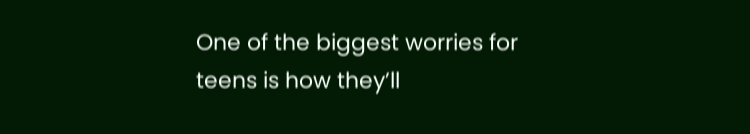One of the biggest worries for teens is how they’ll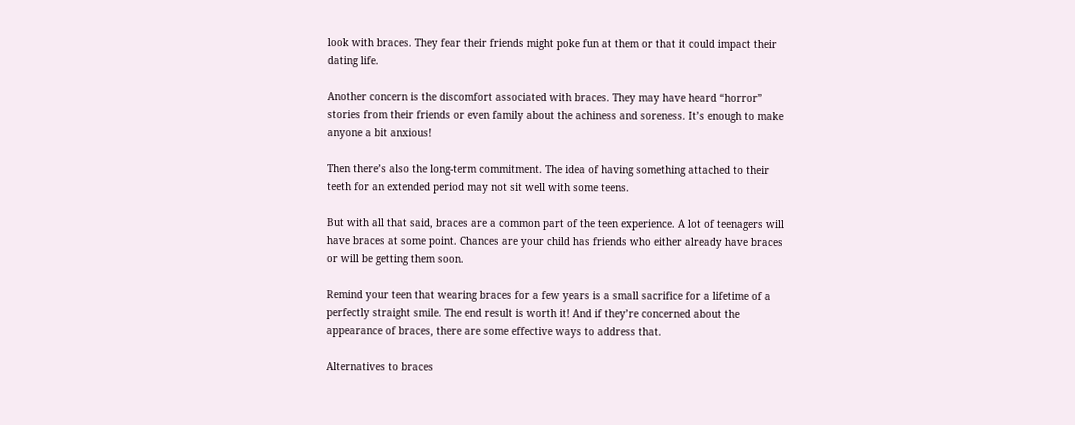look with braces. They fear their friends might poke fun at them or that it could impact their dating life.

Another concern is the discomfort associated with braces. They may have heard “horror” stories from their friends or even family about the achiness and soreness. It’s enough to make anyone a bit anxious!

Then there’s also the long-term commitment. The idea of having something attached to their teeth for an extended period may not sit well with some teens.

But with all that said, braces are a common part of the teen experience. A lot of teenagers will have braces at some point. Chances are your child has friends who either already have braces or will be getting them soon.

Remind your teen that wearing braces for a few years is a small sacrifice for a lifetime of a perfectly straight smile. The end result is worth it! And if they’re concerned about the appearance of braces, there are some effective ways to address that.

Alternatives to braces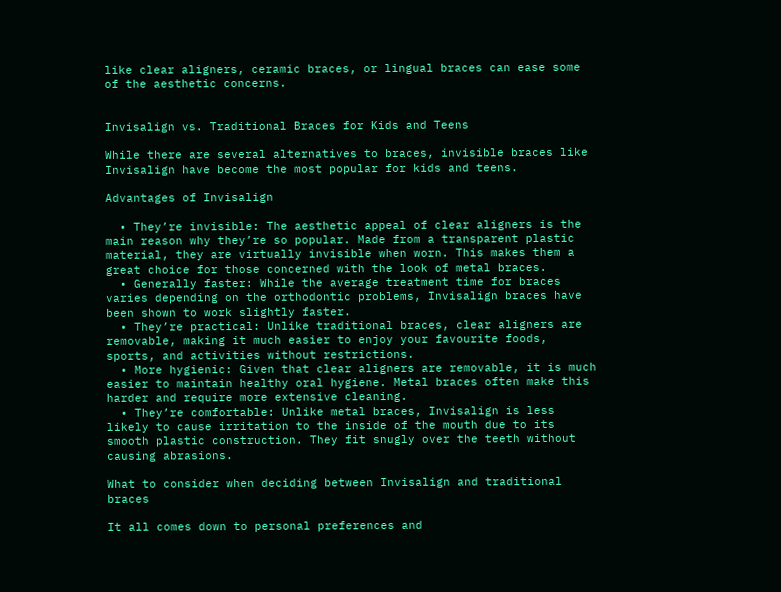like clear aligners, ceramic braces, or lingual braces can ease some of the aesthetic concerns.


Invisalign vs. Traditional Braces for Kids and Teens

While there are several alternatives to braces, invisible braces like Invisalign have become the most popular for kids and teens.

Advantages of Invisalign

  • They’re invisible: The aesthetic appeal of clear aligners is the main reason why they’re so popular. Made from a transparent plastic material, they are virtually invisible when worn. This makes them a great choice for those concerned with the look of metal braces.
  • Generally faster: While the average treatment time for braces varies depending on the orthodontic problems, Invisalign braces have been shown to work slightly faster.
  • They’re practical: Unlike traditional braces, clear aligners are removable, making it much easier to enjoy your favourite foods, sports, and activities without restrictions.
  • More hygienic: Given that clear aligners are removable, it is much easier to maintain healthy oral hygiene. Metal braces often make this harder and require more extensive cleaning.
  • They’re comfortable: Unlike metal braces, Invisalign is less likely to cause irritation to the inside of the mouth due to its smooth plastic construction. They fit snugly over the teeth without causing abrasions.

What to consider when deciding between Invisalign and traditional braces

It all comes down to personal preferences and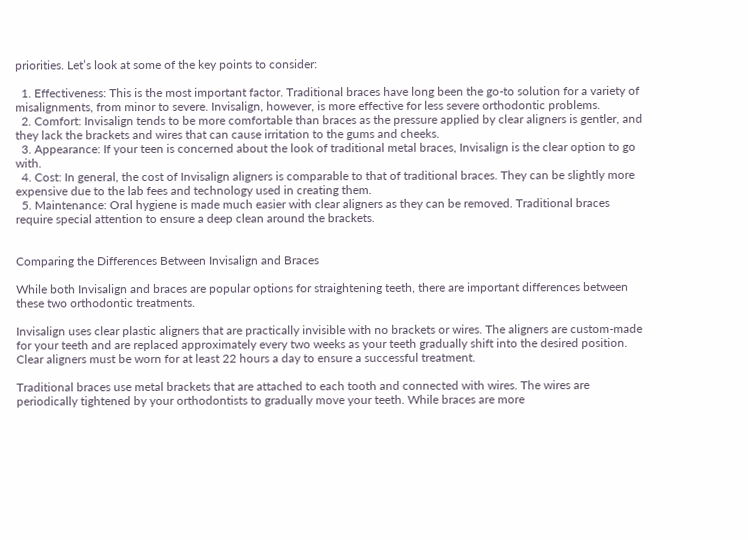priorities. Let’s look at some of the key points to consider:

  1. Effectiveness: This is the most important factor. Traditional braces have long been the go-to solution for a variety of misalignments, from minor to severe. Invisalign, however, is more effective for less severe orthodontic problems.
  2. Comfort: Invisalign tends to be more comfortable than braces as the pressure applied by clear aligners is gentler, and they lack the brackets and wires that can cause irritation to the gums and cheeks.
  3. Appearance: If your teen is concerned about the look of traditional metal braces, Invisalign is the clear option to go with.
  4. Cost: In general, the cost of Invisalign aligners is comparable to that of traditional braces. They can be slightly more expensive due to the lab fees and technology used in creating them.
  5. Maintenance: Oral hygiene is made much easier with clear aligners as they can be removed. Traditional braces require special attention to ensure a deep clean around the brackets.


Comparing the Differences Between Invisalign and Braces

While both Invisalign and braces are popular options for straightening teeth, there are important differences between these two orthodontic treatments.

Invisalign uses clear plastic aligners that are practically invisible with no brackets or wires. The aligners are custom-made for your teeth and are replaced approximately every two weeks as your teeth gradually shift into the desired position. Clear aligners must be worn for at least 22 hours a day to ensure a successful treatment.

Traditional braces use metal brackets that are attached to each tooth and connected with wires. The wires are periodically tightened by your orthodontists to gradually move your teeth. While braces are more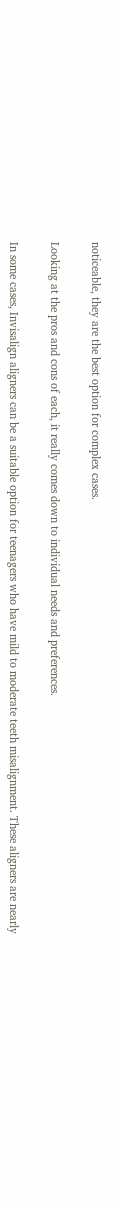noticeable, they are the best option for complex cases.

Looking at the pros and cons of each, it really comes down to individual needs and preferences.

In some cases, Invisalign aligners can be a suitable option for teenagers who have mild to moderate teeth misalignment. These aligners are nearly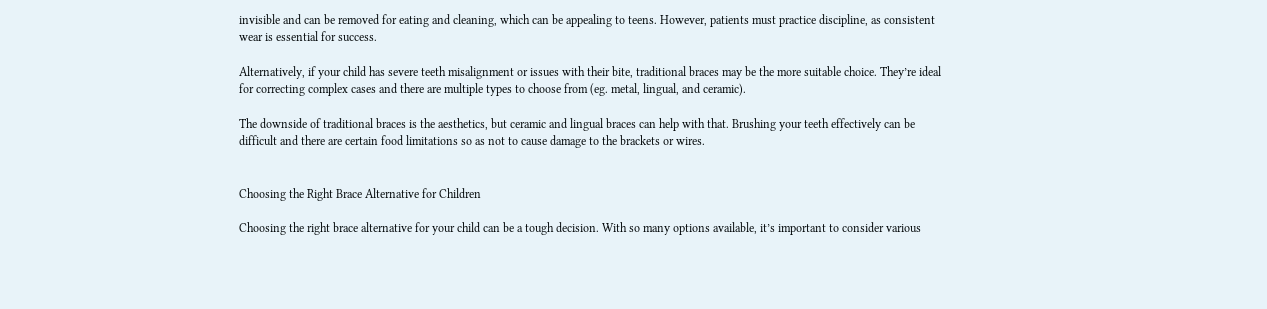invisible and can be removed for eating and cleaning, which can be appealing to teens. However, patients must practice discipline, as consistent wear is essential for success.

Alternatively, if your child has severe teeth misalignment or issues with their bite, traditional braces may be the more suitable choice. They’re ideal for correcting complex cases and there are multiple types to choose from (eg. metal, lingual, and ceramic).

The downside of traditional braces is the aesthetics, but ceramic and lingual braces can help with that. Brushing your teeth effectively can be difficult and there are certain food limitations so as not to cause damage to the brackets or wires.


Choosing the Right Brace Alternative for Children

Choosing the right brace alternative for your child can be a tough decision. With so many options available, it’s important to consider various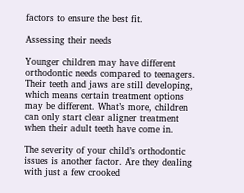factors to ensure the best fit.

Assessing their needs

Younger children may have different orthodontic needs compared to teenagers. Their teeth and jaws are still developing, which means certain treatment options may be different. What’s more, children can only start clear aligner treatment when their adult teeth have come in.

The severity of your child’s orthodontic issues is another factor. Are they dealing with just a few crooked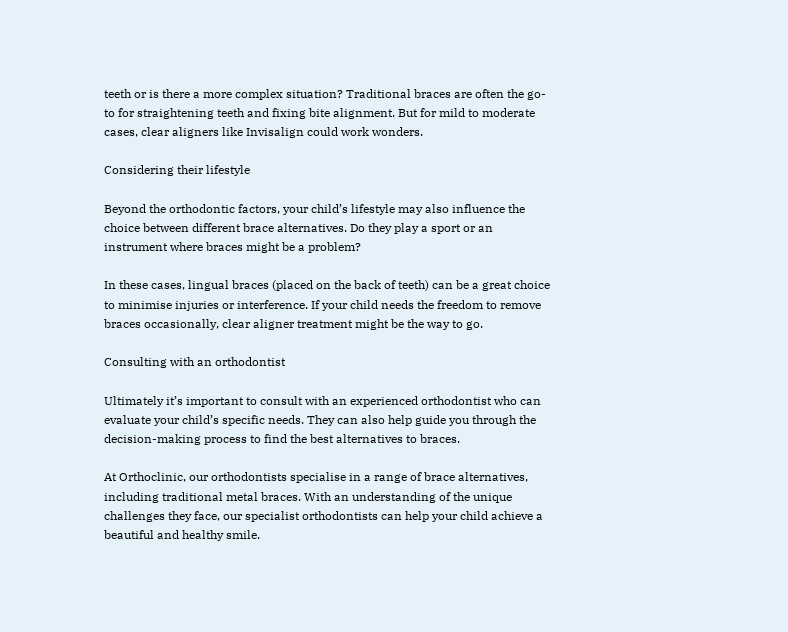teeth or is there a more complex situation? Traditional braces are often the go-to for straightening teeth and fixing bite alignment. But for mild to moderate cases, clear aligners like Invisalign could work wonders.

Considering their lifestyle

Beyond the orthodontic factors, your child’s lifestyle may also influence the choice between different brace alternatives. Do they play a sport or an instrument where braces might be a problem?

In these cases, lingual braces (placed on the back of teeth) can be a great choice to minimise injuries or interference. If your child needs the freedom to remove braces occasionally, clear aligner treatment might be the way to go.

Consulting with an orthodontist

Ultimately it’s important to consult with an experienced orthodontist who can evaluate your child’s specific needs. They can also help guide you through the decision-making process to find the best alternatives to braces.

At Orthoclinic, our orthodontists specialise in a range of brace alternatives, including traditional metal braces. With an understanding of the unique challenges they face, our specialist orthodontists can help your child achieve a beautiful and healthy smile.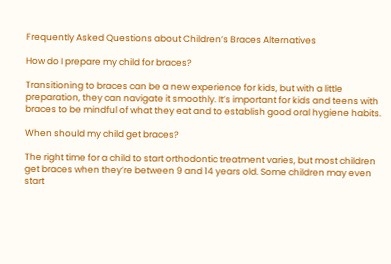Frequently Asked Questions about Children’s Braces Alternatives

How do I prepare my child for braces?

Transitioning to braces can be a new experience for kids, but with a little preparation, they can navigate it smoothly. It’s important for kids and teens with braces to be mindful of what they eat and to establish good oral hygiene habits.

When should my child get braces?

The right time for a child to start orthodontic treatment varies, but most children get braces when they’re between 9 and 14 years old. Some children may even start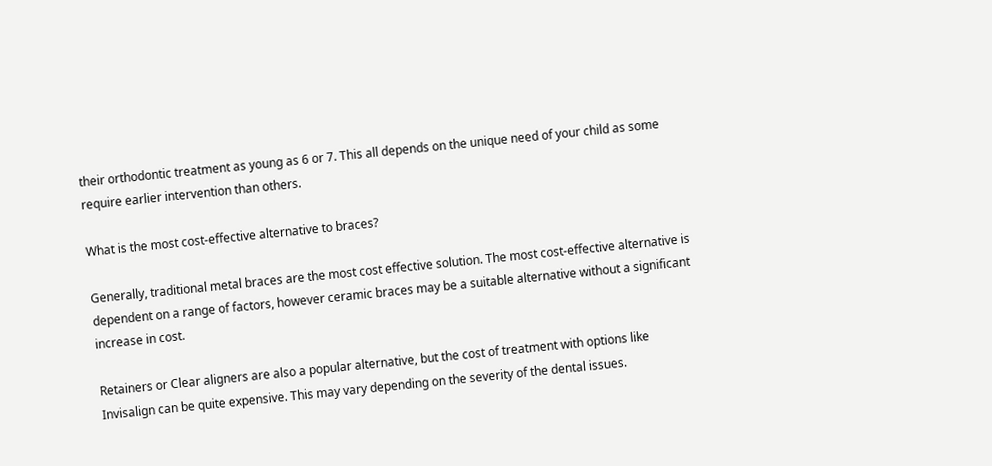their orthodontic treatment as young as 6 or 7. This all depends on the unique need of your child as some require earlier intervention than others.

What is the most cost-effective alternative to braces?

Generally, traditional metal braces are the most cost effective solution. The most cost-effective alternative is dependent on a range of factors, however ceramic braces may be a suitable alternative without a significant increase in cost.

Retainers or Clear aligners are also a popular alternative, but the cost of treatment with options like Invisalign can be quite expensive. This may vary depending on the severity of the dental issues.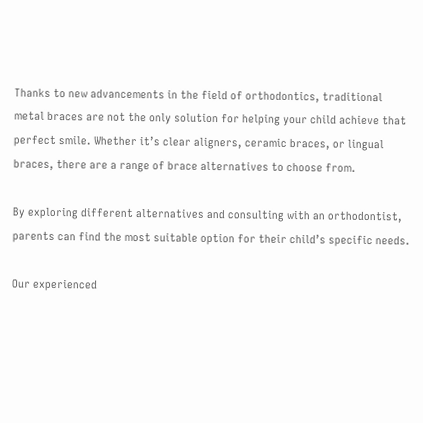Thanks to new advancements in the field of orthodontics, traditional metal braces are not the only solution for helping your child achieve that perfect smile. Whether it’s clear aligners, ceramic braces, or lingual braces, there are a range of brace alternatives to choose from.

By exploring different alternatives and consulting with an orthodontist, parents can find the most suitable option for their child’s specific needs.

Our experienced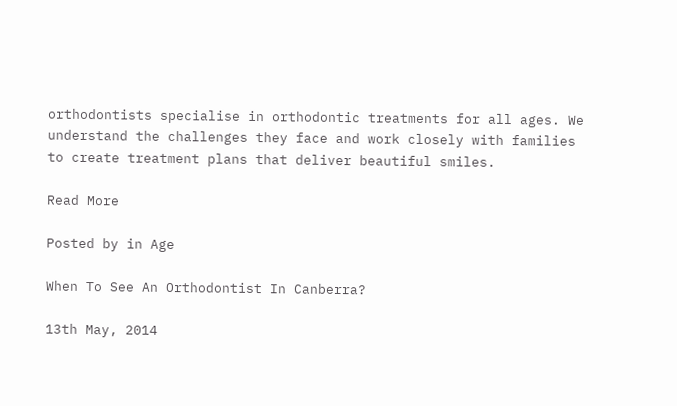orthodontists specialise in orthodontic treatments for all ages. We understand the challenges they face and work closely with families to create treatment plans that deliver beautiful smiles.

Read More

Posted by in Age

When To See An Orthodontist In Canberra?

13th May, 2014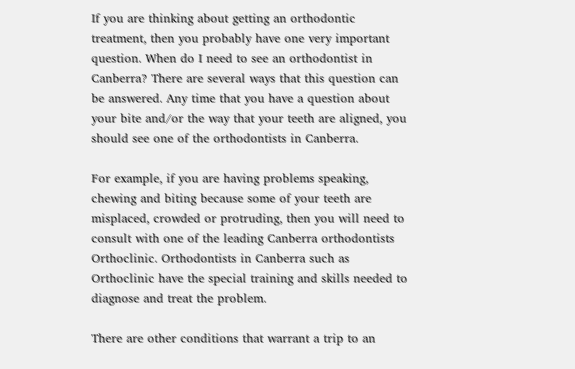If you are thinking about getting an orthodontic treatment, then you probably have one very important question. When do I need to see an orthodontist in Canberra? There are several ways that this question can be answered. Any time that you have a question about your bite and/or the way that your teeth are aligned, you should see one of the orthodontists in Canberra.

For example, if you are having problems speaking, chewing and biting because some of your teeth are misplaced, crowded or protruding, then you will need to consult with one of the leading Canberra orthodontists Orthoclinic. Orthodontists in Canberra such as Orthoclinic have the special training and skills needed to diagnose and treat the problem.

There are other conditions that warrant a trip to an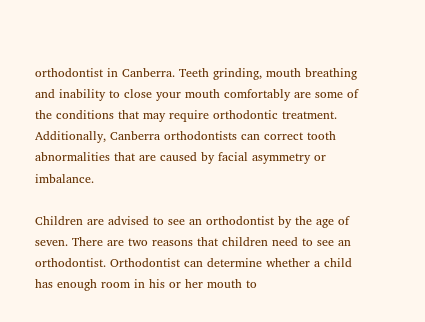orthodontist in Canberra. Teeth grinding, mouth breathing and inability to close your mouth comfortably are some of the conditions that may require orthodontic treatment. Additionally, Canberra orthodontists can correct tooth abnormalities that are caused by facial asymmetry or imbalance.

Children are advised to see an orthodontist by the age of seven. There are two reasons that children need to see an orthodontist. Orthodontist can determine whether a child has enough room in his or her mouth to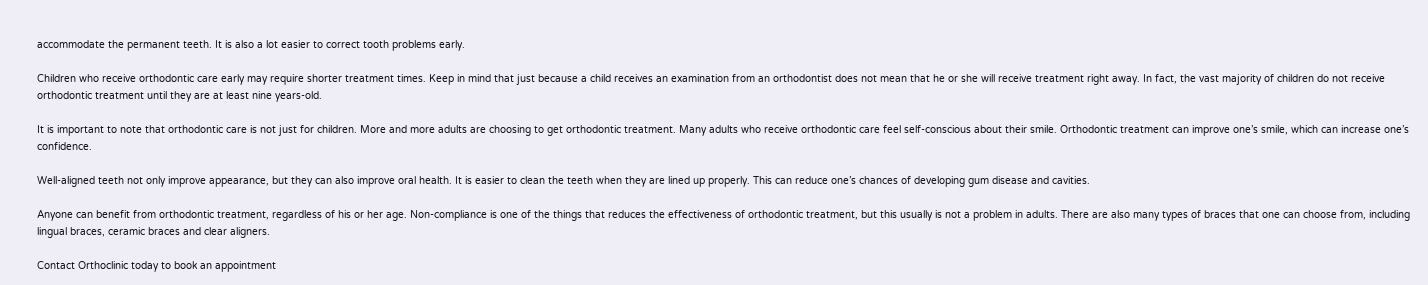accommodate the permanent teeth. It is also a lot easier to correct tooth problems early.

Children who receive orthodontic care early may require shorter treatment times. Keep in mind that just because a child receives an examination from an orthodontist does not mean that he or she will receive treatment right away. In fact, the vast majority of children do not receive orthodontic treatment until they are at least nine years-old.

It is important to note that orthodontic care is not just for children. More and more adults are choosing to get orthodontic treatment. Many adults who receive orthodontic care feel self-conscious about their smile. Orthodontic treatment can improve one’s smile, which can increase one’s confidence.

Well-aligned teeth not only improve appearance, but they can also improve oral health. It is easier to clean the teeth when they are lined up properly. This can reduce one’s chances of developing gum disease and cavities.

Anyone can benefit from orthodontic treatment, regardless of his or her age. Non-compliance is one of the things that reduces the effectiveness of orthodontic treatment, but this usually is not a problem in adults. There are also many types of braces that one can choose from, including lingual braces, ceramic braces and clear aligners.

Contact Orthoclinic today to book an appointment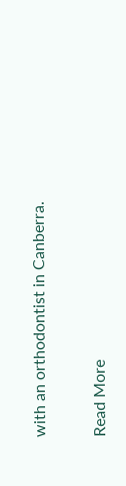with an orthodontist in Canberra.

Read More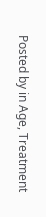Posted by in Age, Treatment